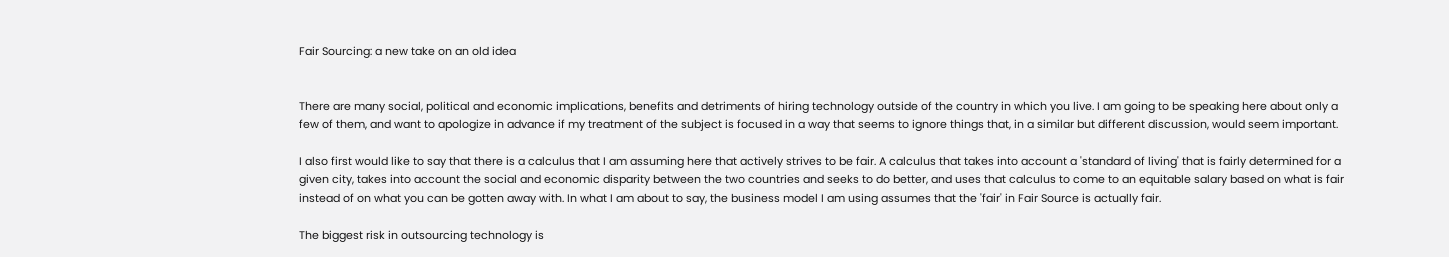Fair Sourcing: a new take on an old idea


There are many social, political and economic implications, benefits and detriments of hiring technology outside of the country in which you live. I am going to be speaking here about only a few of them, and want to apologize in advance if my treatment of the subject is focused in a way that seems to ignore things that, in a similar but different discussion, would seem important.

I also first would like to say that there is a calculus that I am assuming here that actively strives to be fair. A calculus that takes into account a 'standard of living' that is fairly determined for a given city, takes into account the social and economic disparity between the two countries and seeks to do better, and uses that calculus to come to an equitable salary based on what is fair instead of on what you can be gotten away with. In what I am about to say, the business model I am using assumes that the 'fair' in Fair Source is actually fair.

The biggest risk in outsourcing technology is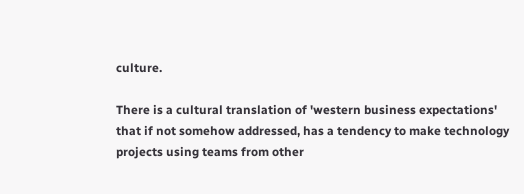culture.

There is a cultural translation of 'western business expectations' that if not somehow addressed, has a tendency to make technology projects using teams from other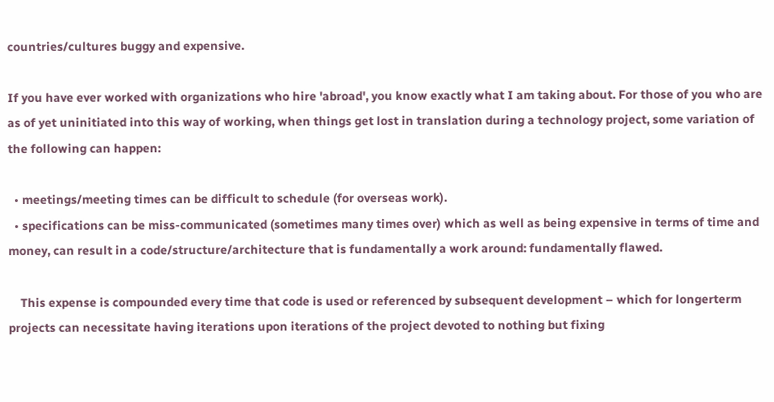countries/cultures buggy and expensive.

If you have ever worked with organizations who hire 'abroad', you know exactly what I am taking about. For those of you who are as of yet uninitiated into this way of working, when things get lost in translation during a technology project, some variation of the following can happen:

  • meetings/meeting times can be difficult to schedule (for overseas work).
  • specifications can be miss-communicated (sometimes many times over) which as well as being expensive in terms of time and money, can result in a code/structure/architecture that is fundamentally a work around: fundamentally flawed.

    This expense is compounded every time that code is used or referenced by subsequent development – which for longerterm projects can necessitate having iterations upon iterations of the project devoted to nothing but fixing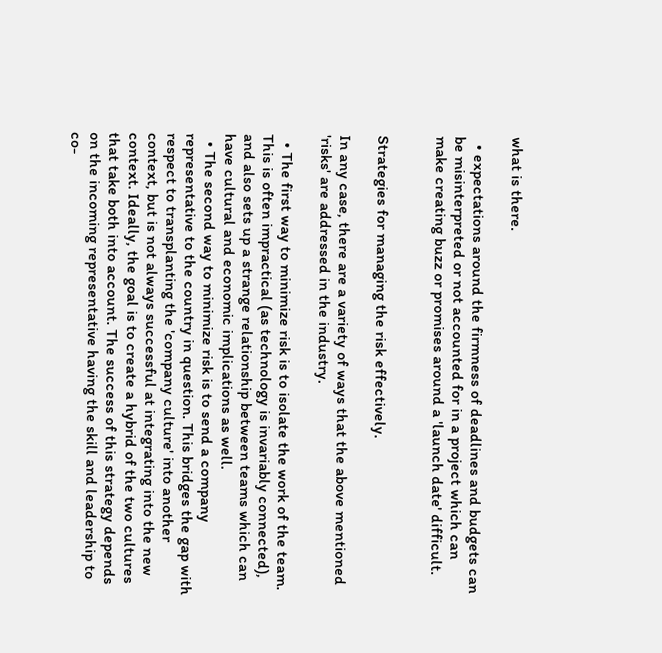what is there.

  • expectations around the firmness of deadlines and budgets can be misinterpreted or not accounted for in a project which can make creating buzz or promises around a 'launch date' difficult.


Strategies for managing the risk effectively.

In any case, there are a variety of ways that the above mentioned 'risks' are addressed in the industry.

  • The first way to minimize risk is to isolate the work of the team. This is often impractical (as technology is invariably connected), and also sets up a strange relationship between teams which can have cultural and economic implications as well.
  • The second way to minimize risk is to send a company representative to the country in question. This bridges the gap with respect to transplanting the 'company culture' into another context, but is not always successful at integrating into the new context. Ideally, the goal is to create a hybrid of the two cultures that take both into account. The success of this strategy depends on the incoming representative having the skill and leadership to co-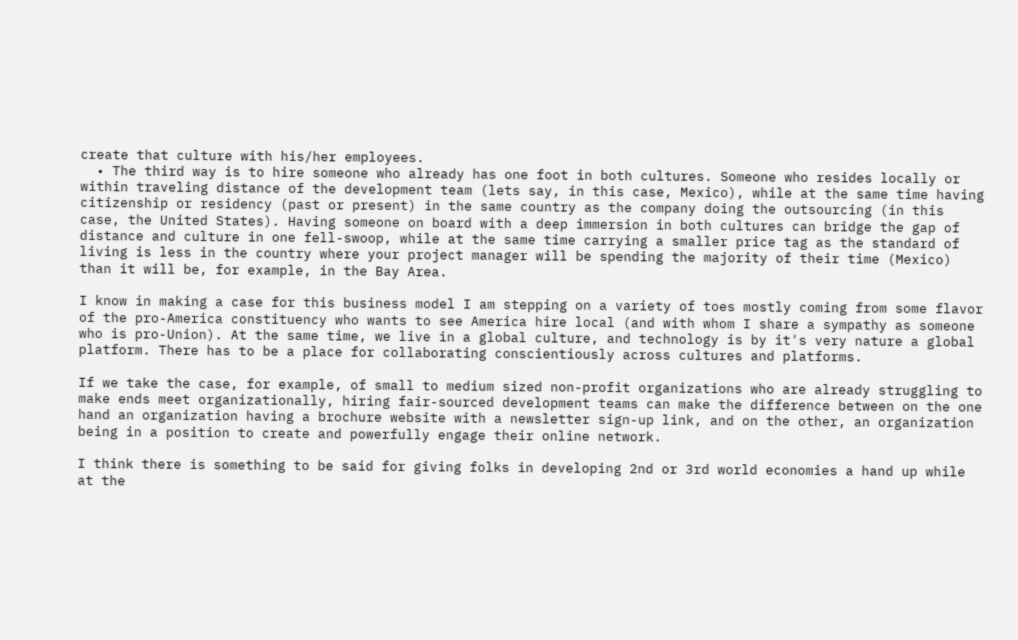create that culture with his/her employees.
  • The third way is to hire someone who already has one foot in both cultures. Someone who resides locally or within traveling distance of the development team (lets say, in this case, Mexico), while at the same time having citizenship or residency (past or present) in the same country as the company doing the outsourcing (in this case, the United States). Having someone on board with a deep immersion in both cultures can bridge the gap of distance and culture in one fell-swoop, while at the same time carrying a smaller price tag as the standard of living is less in the country where your project manager will be spending the majority of their time (Mexico) than it will be, for example, in the Bay Area.

I know in making a case for this business model I am stepping on a variety of toes mostly coming from some flavor of the pro-America constituency who wants to see America hire local (and with whom I share a sympathy as someone who is pro-Union). At the same time, we live in a global culture, and technology is by it's very nature a global platform. There has to be a place for collaborating conscientiously across cultures and platforms.

If we take the case, for example, of small to medium sized non-profit organizations who are already struggling to make ends meet organizationally, hiring fair-sourced development teams can make the difference between on the one hand an organization having a brochure website with a newsletter sign-up link, and on the other, an organization being in a position to create and powerfully engage their online network.

I think there is something to be said for giving folks in developing 2nd or 3rd world economies a hand up while at the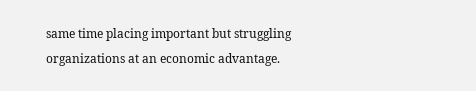same time placing important but struggling organizations at an economic advantage.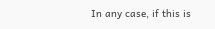In any case, if this is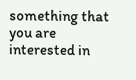something that you are interested in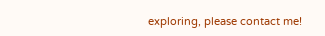exploring, please contact me!